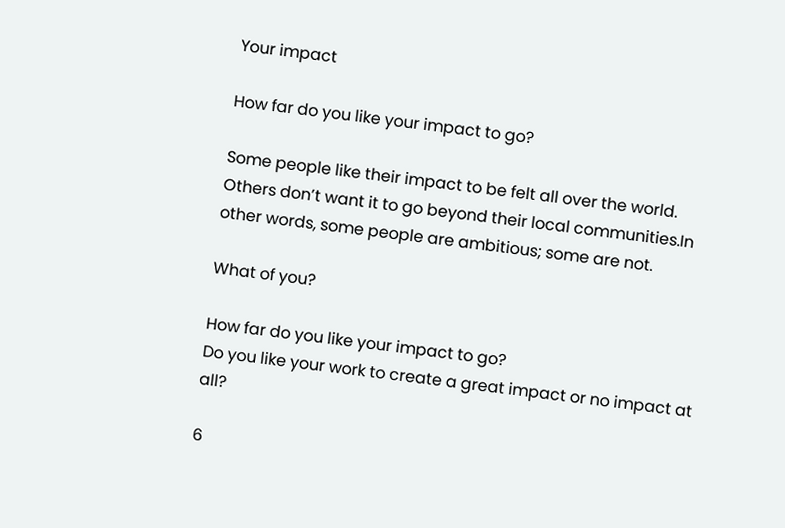Your impact

How far do you like your impact to go?

Some people like their impact to be felt all over the world. Others don’t want it to go beyond their local communities.In other words, some people are ambitious; some are not.

What of you?

How far do you like your impact to go?
Do you like your work to create a great impact or no impact at all?

6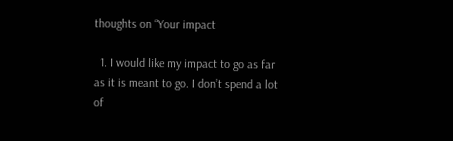thoughts on “Your impact

  1. I would like my impact to go as far as it is meant to go. I don’t spend a lot of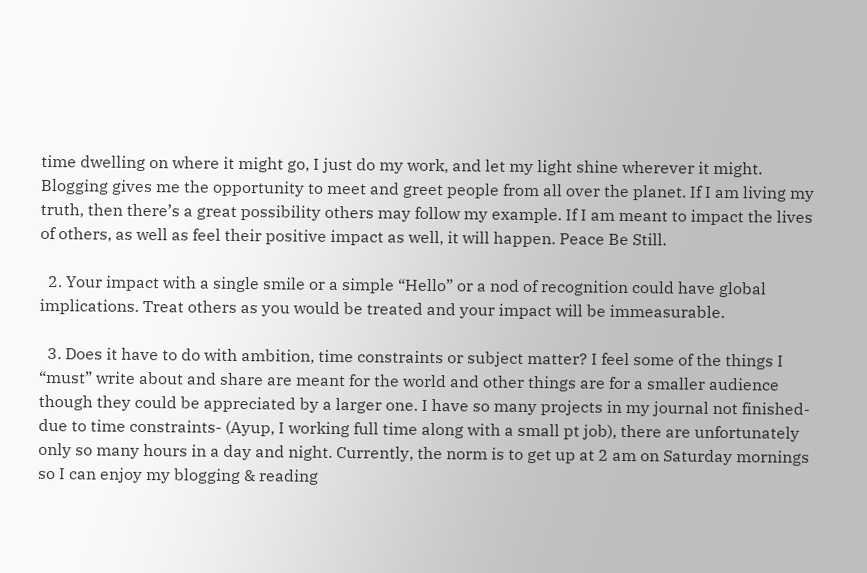time dwelling on where it might go, I just do my work, and let my light shine wherever it might. Blogging gives me the opportunity to meet and greet people from all over the planet. If I am living my truth, then there’s a great possibility others may follow my example. If I am meant to impact the lives of others, as well as feel their positive impact as well, it will happen. Peace Be Still.

  2. Your impact with a single smile or a simple “Hello” or a nod of recognition could have global implications. Treat others as you would be treated and your impact will be immeasurable.

  3. Does it have to do with ambition, time constraints or subject matter? I feel some of the things I “must” write about and share are meant for the world and other things are for a smaller audience though they could be appreciated by a larger one. I have so many projects in my journal not finished- due to time constraints- (Ayup, I working full time along with a small pt job), there are unfortunately only so many hours in a day and night. Currently, the norm is to get up at 2 am on Saturday mornings so I can enjoy my blogging & reading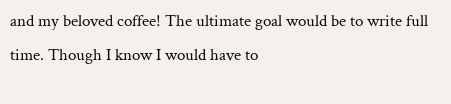and my beloved coffee! The ultimate goal would be to write full time. Though I know I would have to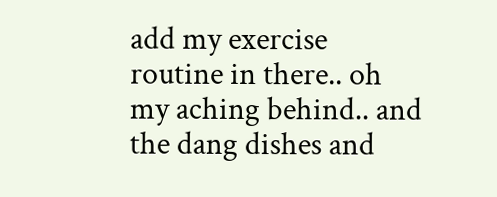add my exercise routine in there.. oh my aching behind.. and the dang dishes and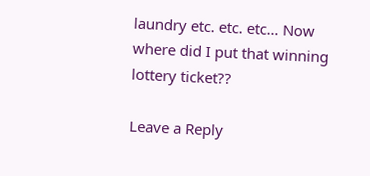laundry etc. etc. etc… Now where did I put that winning lottery ticket??

Leave a Reply